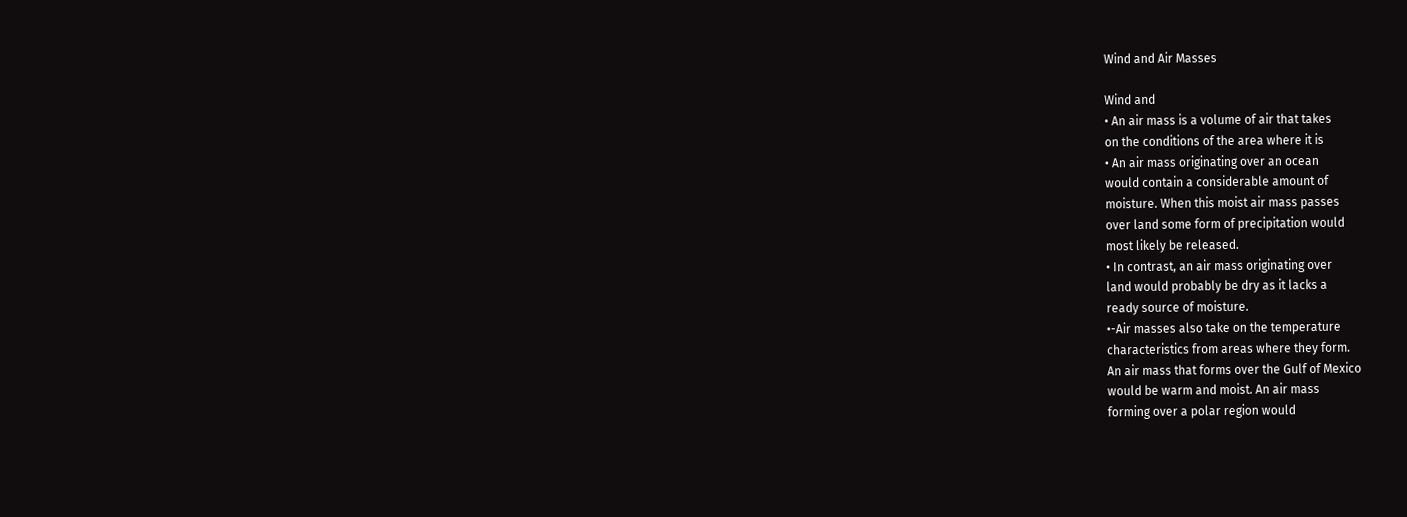Wind and Air Masses

Wind and
• An air mass is a volume of air that takes
on the conditions of the area where it is
• An air mass originating over an ocean
would contain a considerable amount of
moisture. When this moist air mass passes
over land some form of precipitation would
most likely be released.
• In contrast, an air mass originating over
land would probably be dry as it lacks a
ready source of moisture.
•-Air masses also take on the temperature
characteristics from areas where they form.
An air mass that forms over the Gulf of Mexico
would be warm and moist. An air mass
forming over a polar region would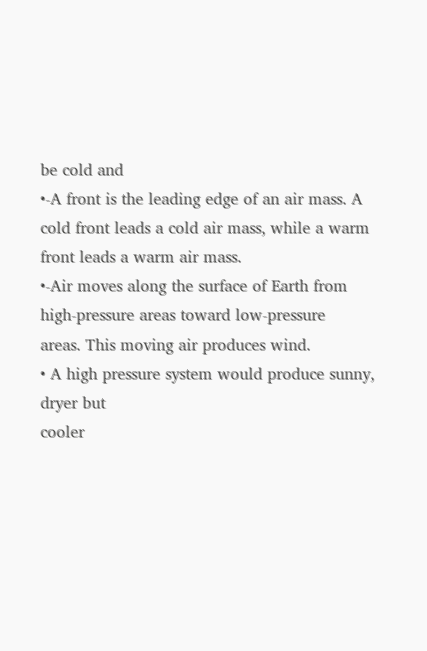be cold and
•-A front is the leading edge of an air mass. A
cold front leads a cold air mass, while a warm
front leads a warm air mass.
•-Air moves along the surface of Earth from
high-pressure areas toward low-pressure
areas. This moving air produces wind.
• A high pressure system would produce sunny, dryer but
cooler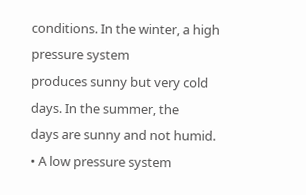conditions. In the winter, a high pressure system
produces sunny but very cold days. In the summer, the
days are sunny and not humid.
• A low pressure system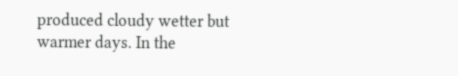produced cloudy wetter but
warmer days. In the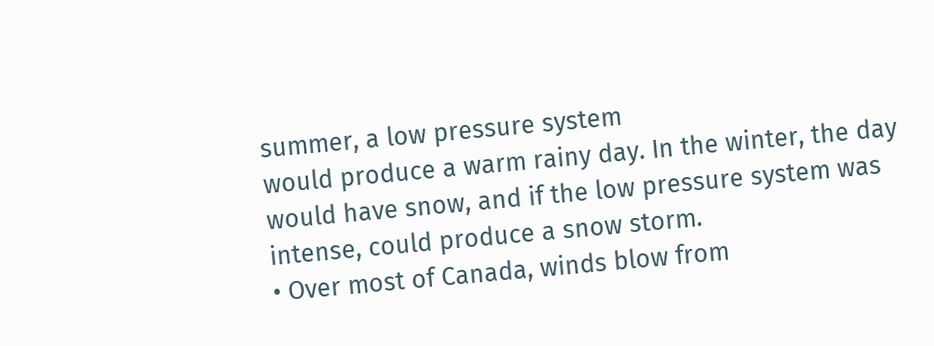summer, a low pressure system
would produce a warm rainy day. In the winter, the day
would have snow, and if the low pressure system was
intense, could produce a snow storm.
• Over most of Canada, winds blow from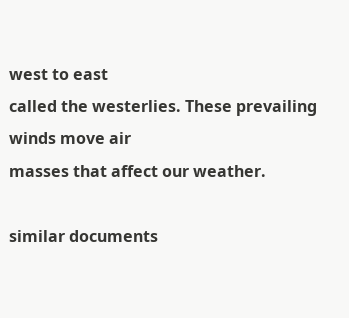west to east
called the westerlies. These prevailing winds move air
masses that affect our weather.

similar documents